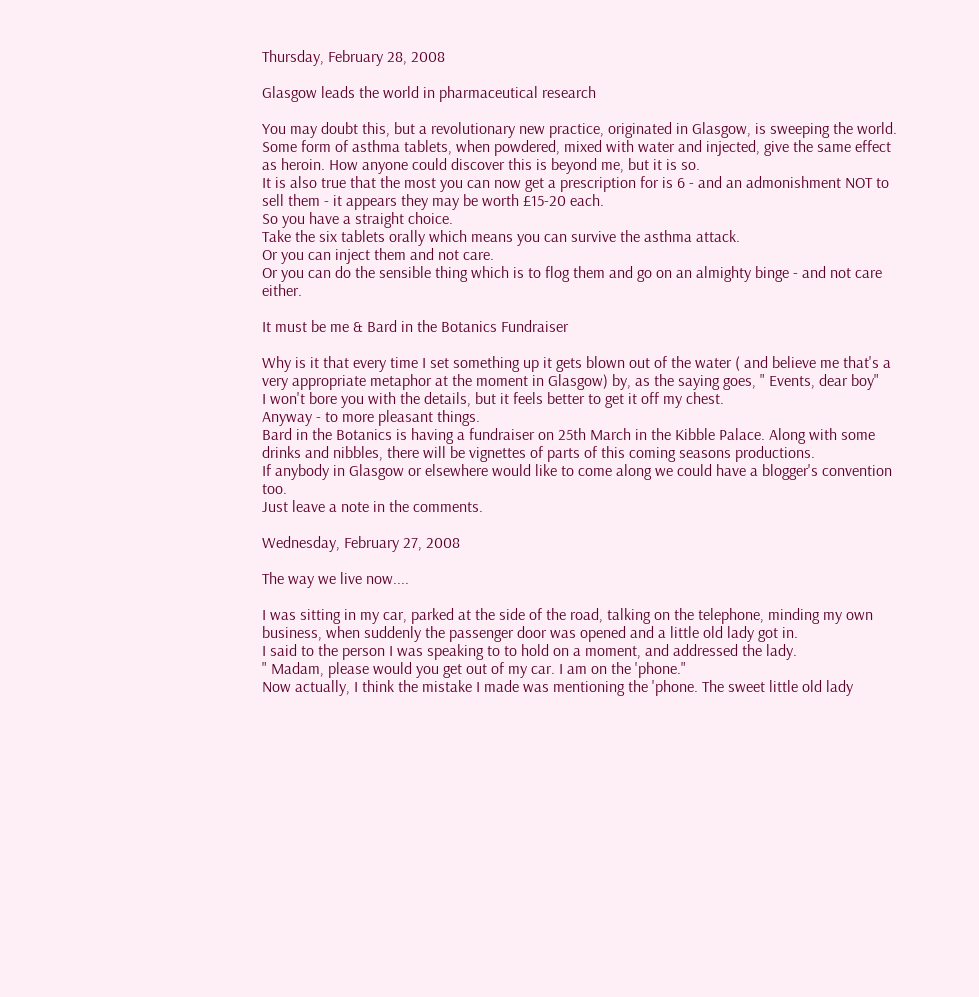Thursday, February 28, 2008

Glasgow leads the world in pharmaceutical research

You may doubt this, but a revolutionary new practice, originated in Glasgow, is sweeping the world.
Some form of asthma tablets, when powdered, mixed with water and injected, give the same effect as heroin. How anyone could discover this is beyond me, but it is so.
It is also true that the most you can now get a prescription for is 6 - and an admonishment NOT to sell them - it appears they may be worth £15-20 each.
So you have a straight choice.
Take the six tablets orally which means you can survive the asthma attack.
Or you can inject them and not care.
Or you can do the sensible thing which is to flog them and go on an almighty binge - and not care either.

It must be me & Bard in the Botanics Fundraiser

Why is it that every time I set something up it gets blown out of the water ( and believe me that's a very appropriate metaphor at the moment in Glasgow) by, as the saying goes, " Events, dear boy"
I won't bore you with the details, but it feels better to get it off my chest.
Anyway - to more pleasant things.
Bard in the Botanics is having a fundraiser on 25th March in the Kibble Palace. Along with some drinks and nibbles, there will be vignettes of parts of this coming seasons productions.
If anybody in Glasgow or elsewhere would like to come along we could have a blogger's convention too.
Just leave a note in the comments.

Wednesday, February 27, 2008

The way we live now....

I was sitting in my car, parked at the side of the road, talking on the telephone, minding my own business, when suddenly the passenger door was opened and a little old lady got in.
I said to the person I was speaking to to hold on a moment, and addressed the lady.
" Madam, please would you get out of my car. I am on the 'phone."
Now actually, I think the mistake I made was mentioning the 'phone. The sweet little old lady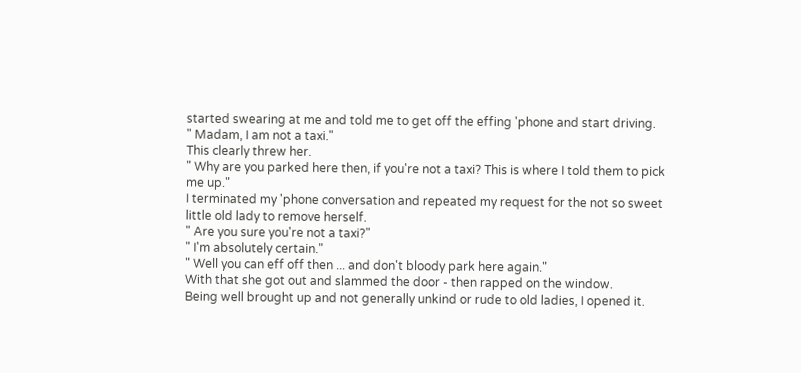started swearing at me and told me to get off the effing 'phone and start driving.
" Madam, I am not a taxi."
This clearly threw her.
" Why are you parked here then, if you're not a taxi? This is where I told them to pick me up."
I terminated my 'phone conversation and repeated my request for the not so sweet little old lady to remove herself.
" Are you sure you're not a taxi?"
" I'm absolutely certain."
" Well you can eff off then ... and don't bloody park here again."
With that she got out and slammed the door - then rapped on the window.
Being well brought up and not generally unkind or rude to old ladies, I opened it.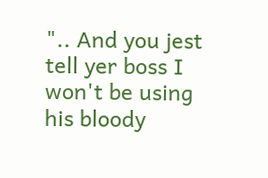".. And you jest tell yer boss I won't be using his bloody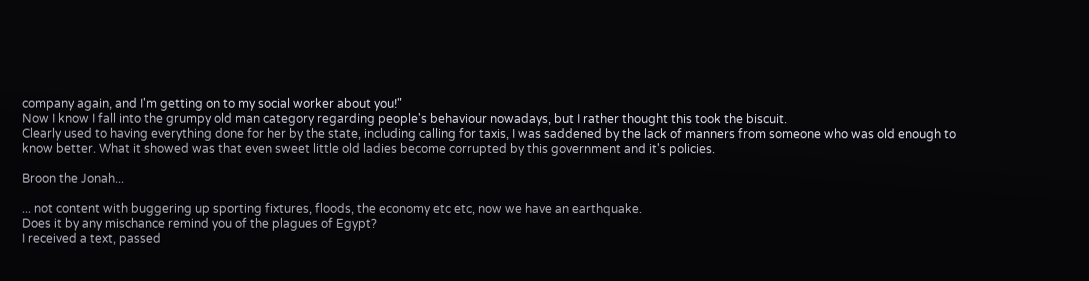company again, and I'm getting on to my social worker about you!"
Now I know I fall into the grumpy old man category regarding people's behaviour nowadays, but I rather thought this took the biscuit.
Clearly used to having everything done for her by the state, including calling for taxis, I was saddened by the lack of manners from someone who was old enough to know better. What it showed was that even sweet little old ladies become corrupted by this government and it's policies.

Broon the Jonah...

... not content with buggering up sporting fixtures, floods, the economy etc etc, now we have an earthquake.
Does it by any mischance remind you of the plagues of Egypt?
I received a text, passed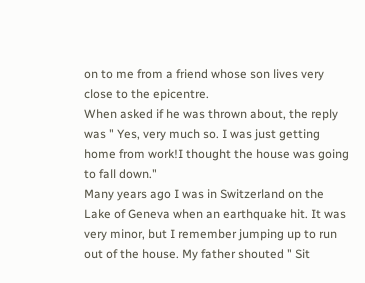on to me from a friend whose son lives very close to the epicentre.
When asked if he was thrown about, the reply was " Yes, very much so. I was just getting home from work!I thought the house was going to fall down."
Many years ago I was in Switzerland on the Lake of Geneva when an earthquake hit. It was very minor, but I remember jumping up to run out of the house. My father shouted " Sit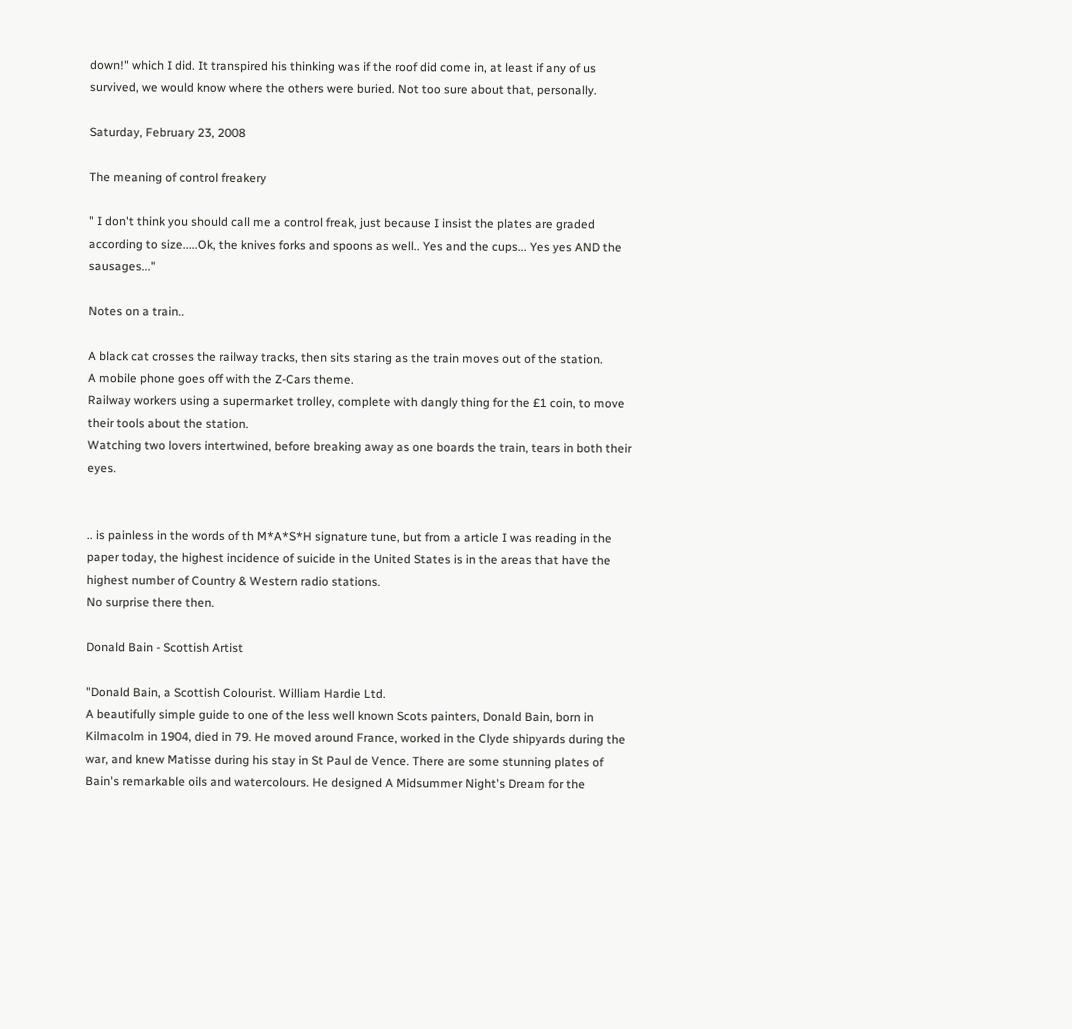down!" which I did. It transpired his thinking was if the roof did come in, at least if any of us survived, we would know where the others were buried. Not too sure about that, personally.

Saturday, February 23, 2008

The meaning of control freakery

" I don't think you should call me a control freak, just because I insist the plates are graded according to size.....Ok, the knives forks and spoons as well.. Yes and the cups... Yes yes AND the sausages..."

Notes on a train..

A black cat crosses the railway tracks, then sits staring as the train moves out of the station.
A mobile phone goes off with the Z-Cars theme.
Railway workers using a supermarket trolley, complete with dangly thing for the £1 coin, to move their tools about the station.
Watching two lovers intertwined, before breaking away as one boards the train, tears in both their eyes.


.. is painless in the words of th M*A*S*H signature tune, but from a article I was reading in the paper today, the highest incidence of suicide in the United States is in the areas that have the highest number of Country & Western radio stations.
No surprise there then.

Donald Bain - Scottish Artist

"Donald Bain, a Scottish Colourist. William Hardie Ltd.
A beautifully simple guide to one of the less well known Scots painters, Donald Bain, born in Kilmacolm in 1904, died in 79. He moved around France, worked in the Clyde shipyards during the war, and knew Matisse during his stay in St Paul de Vence. There are some stunning plates of Bain's remarkable oils and watercolours. He designed A Midsummer Night's Dream for the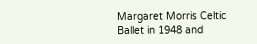Margaret Morris Celtic Ballet in 1948 and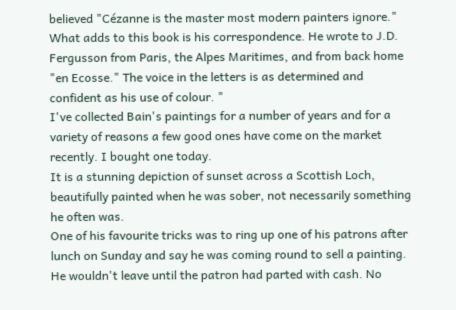believed "Cézanne is the master most modern painters ignore." What adds to this book is his correspondence. He wrote to J.D. Fergusson from Paris, the Alpes Maritimes, and from back home "en Ecosse." The voice in the letters is as determined and confident as his use of colour. "
I've collected Bain's paintings for a number of years and for a variety of reasons a few good ones have come on the market recently. I bought one today.
It is a stunning depiction of sunset across a Scottish Loch, beautifully painted when he was sober, not necessarily something he often was.
One of his favourite tricks was to ring up one of his patrons after lunch on Sunday and say he was coming round to sell a painting. He wouldn't leave until the patron had parted with cash. No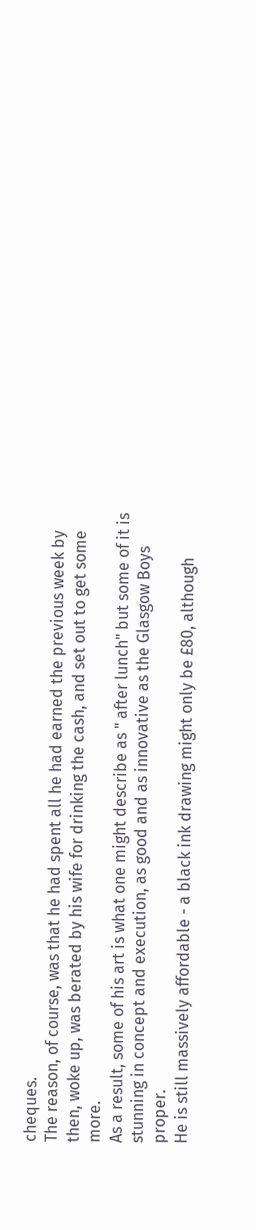cheques.
The reason, of course, was that he had spent all he had earned the previous week by then, woke up, was berated by his wife for drinking the cash, and set out to get some more.
As a result, some of his art is what one might describe as " after lunch" but some of it is stunning in concept and execution, as good and as innovative as the Glasgow Boys proper.
He is still massively affordable - a black ink drawing might only be £80, although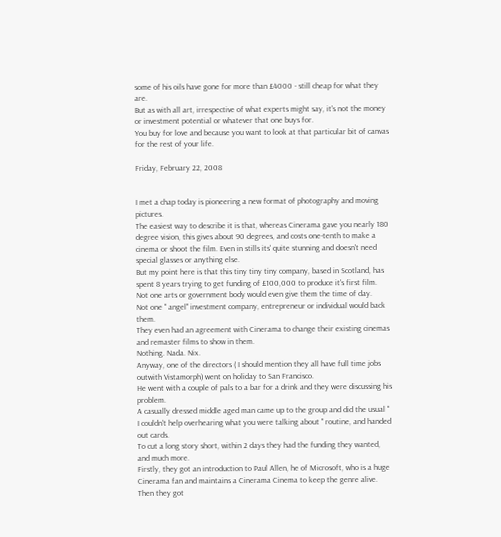some of his oils have gone for more than £4000 - still cheap for what they are.
But as with all art, irrespective of what experts might say, it's not the money or investment potential or whatever that one buys for.
You buy for love and because you want to look at that particular bit of canvas for the rest of your life.

Friday, February 22, 2008


I met a chap today is pioneering a new format of photography and moving pictures.
The easiest way to describe it is that, whereas Cinerama gave you nearly 180 degree vision, this gives about 90 degrees, and costs one-tenth to make a cinema or shoot the film. Even in stills its' quite stunning and doesn't need special glasses or anything else.
But my point here is that this tiny tiny tiny company, based in Scotland, has spent 8 years trying to get funding of £100,000 to produce it's first film.
Not one arts or government body would even give them the time of day.
Not one " angel" investment company, entrepreneur or individual would back them.
They even had an agreement with Cinerama to change their existing cinemas and remaster films to show in them.
Nothing. Nada. Nix.
Anyway, one of the directors ( I should mention they all have full time jobs outwith Vistamorph) went on holiday to San Francisco.
He went with a couple of pals to a bar for a drink and they were discussing his problem.
A casually dressed middle aged man came up to the group and did the usual " I couldn't help overhearing what you were talking about " routine, and handed out cards.
To cut a long story short, within 2 days they had the funding they wanted, and much more.
Firstly, they got an introduction to Paul Allen, he of Microsoft, who is a huge Cinerama fan and maintains a Cinerama Cinema to keep the genre alive. Then they got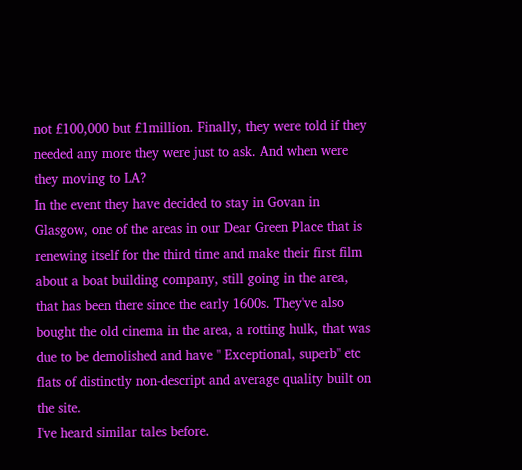not £100,000 but £1million. Finally, they were told if they needed any more they were just to ask. And when were they moving to LA?
In the event they have decided to stay in Govan in Glasgow, one of the areas in our Dear Green Place that is renewing itself for the third time and make their first film about a boat building company, still going in the area, that has been there since the early 1600s. They've also bought the old cinema in the area, a rotting hulk, that was due to be demolished and have " Exceptional, superb" etc flats of distinctly non-descript and average quality built on the site.
I've heard similar tales before.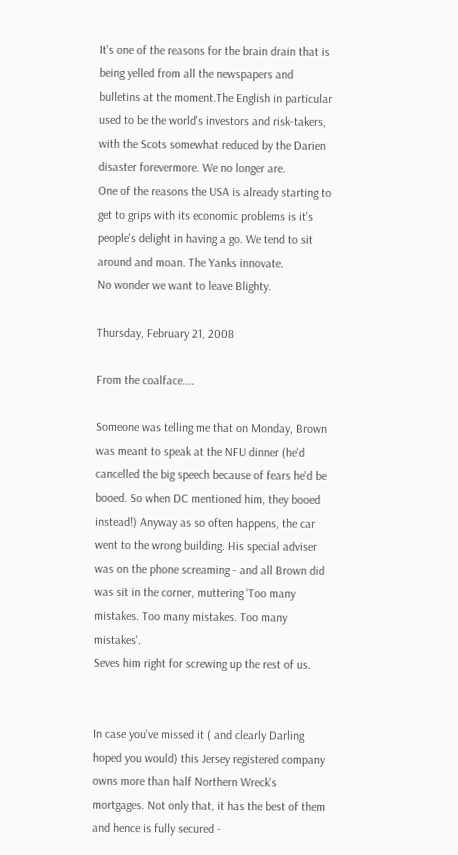It's one of the reasons for the brain drain that is being yelled from all the newspapers and bulletins at the moment.The English in particular used to be the world's investors and risk-takers, with the Scots somewhat reduced by the Darien disaster forevermore. We no longer are.
One of the reasons the USA is already starting to get to grips with its economic problems is it's people's delight in having a go. We tend to sit around and moan. The Yanks innovate.
No wonder we want to leave Blighty.

Thursday, February 21, 2008

From the coalface....

Someone was telling me that on Monday, Brown was meant to speak at the NFU dinner (he'd cancelled the big speech because of fears he'd be booed. So when DC mentioned him, they booed instead!) Anyway as so often happens, the car went to the wrong building. His special adviser was on the phone screaming - and all Brown did was sit in the corner, muttering 'Too many mistakes. Too many mistakes. Too many mistakes'.
Seves him right for screwing up the rest of us.


In case you've missed it ( and clearly Darling hoped you would) this Jersey registered company owns more than half Northern Wreck's mortgages. Not only that, it has the best of them and hence is fully secured -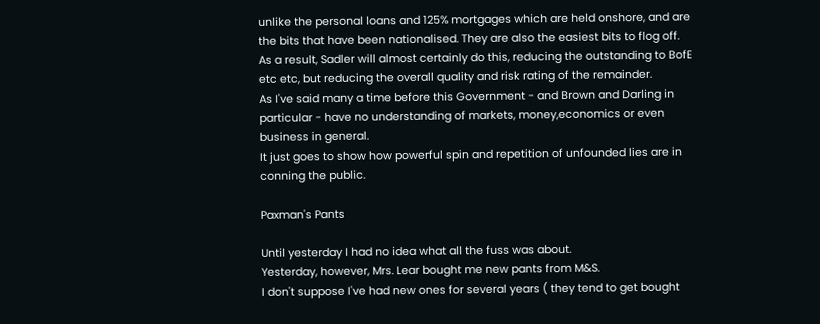unlike the personal loans and 125% mortgages which are held onshore, and are the bits that have been nationalised. They are also the easiest bits to flog off.
As a result, Sadler will almost certainly do this, reducing the outstanding to BofE etc etc, but reducing the overall quality and risk rating of the remainder.
As I've said many a time before this Government - and Brown and Darling in particular - have no understanding of markets, money,economics or even business in general.
It just goes to show how powerful spin and repetition of unfounded lies are in conning the public.

Paxman's Pants

Until yesterday I had no idea what all the fuss was about.
Yesterday, however, Mrs. Lear bought me new pants from M&S.
I don't suppose I've had new ones for several years ( they tend to get bought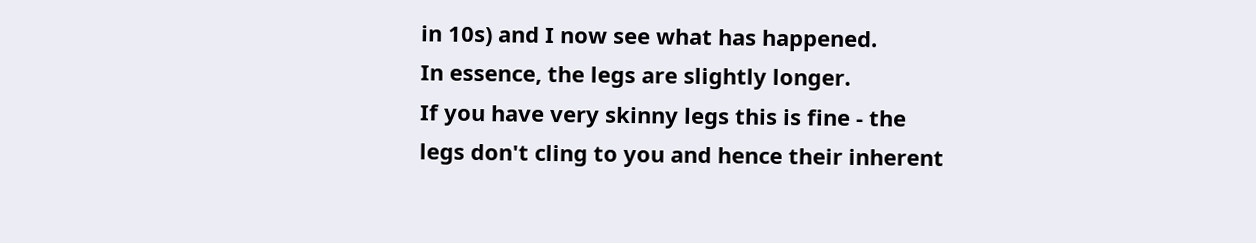in 10s) and I now see what has happened.
In essence, the legs are slightly longer.
If you have very skinny legs this is fine - the legs don't cling to you and hence their inherent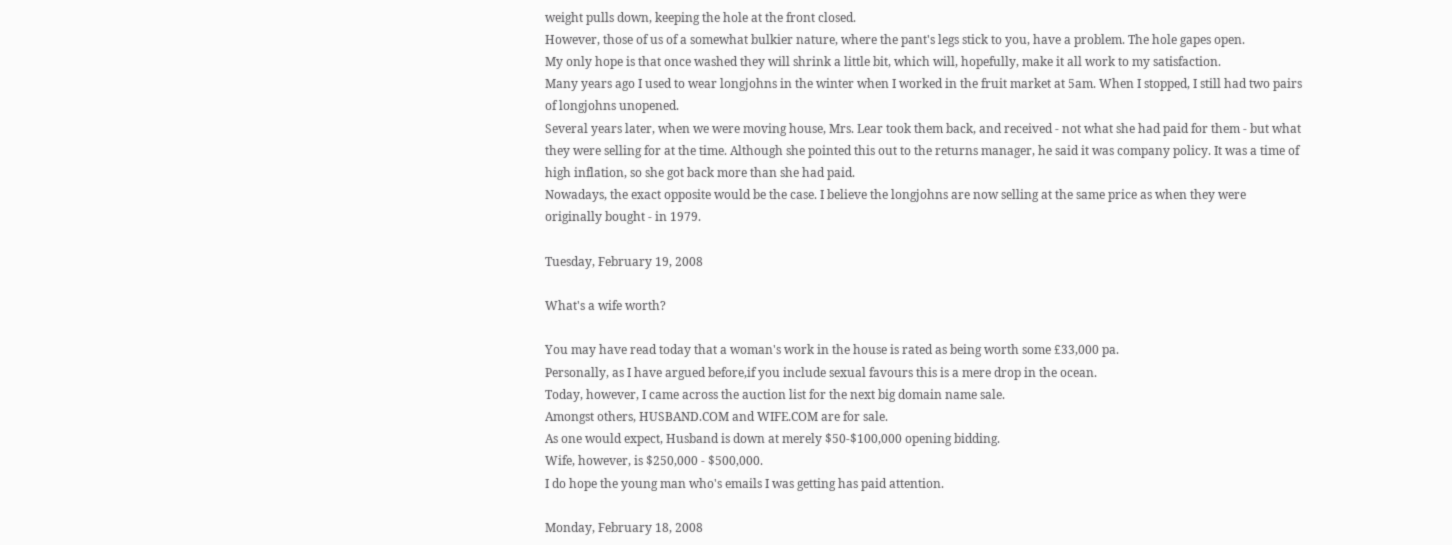weight pulls down, keeping the hole at the front closed.
However, those of us of a somewhat bulkier nature, where the pant's legs stick to you, have a problem. The hole gapes open.
My only hope is that once washed they will shrink a little bit, which will, hopefully, make it all work to my satisfaction.
Many years ago I used to wear longjohns in the winter when I worked in the fruit market at 5am. When I stopped, I still had two pairs of longjohns unopened.
Several years later, when we were moving house, Mrs. Lear took them back, and received - not what she had paid for them - but what they were selling for at the time. Although she pointed this out to the returns manager, he said it was company policy. It was a time of high inflation, so she got back more than she had paid.
Nowadays, the exact opposite would be the case. I believe the longjohns are now selling at the same price as when they were originally bought - in 1979.

Tuesday, February 19, 2008

What's a wife worth?

You may have read today that a woman's work in the house is rated as being worth some £33,000 pa.
Personally, as I have argued before,if you include sexual favours this is a mere drop in the ocean.
Today, however, I came across the auction list for the next big domain name sale.
Amongst others, HUSBAND.COM and WIFE.COM are for sale.
As one would expect, Husband is down at merely $50-$100,000 opening bidding.
Wife, however, is $250,000 - $500,000.
I do hope the young man who's emails I was getting has paid attention.

Monday, February 18, 2008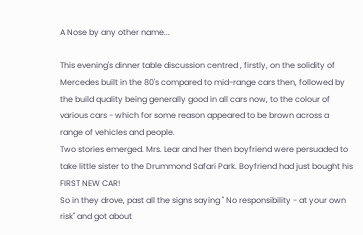A Nose by any other name...

This evening's dinner table discussion centred , firstly, on the solidity of Mercedes built in the 80's compared to mid-range cars then, followed by the build quality being generally good in all cars now, to the colour of various cars - which for some reason appeared to be brown across a range of vehicles and people.
Two stories emerged. Mrs. Lear and her then boyfriend were persuaded to take little sister to the Drummond Safari Park. Boyfriend had just bought his FIRST NEW CAR!
So in they drove, past all the signs saying " No responsibility - at your own risk" and got about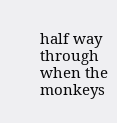half way through when the monkeys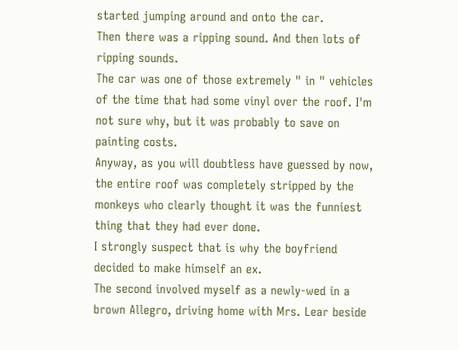started jumping around and onto the car.
Then there was a ripping sound. And then lots of ripping sounds.
The car was one of those extremely " in " vehicles of the time that had some vinyl over the roof. I'm not sure why, but it was probably to save on painting costs.
Anyway, as you will doubtless have guessed by now, the entire roof was completely stripped by the monkeys who clearly thought it was the funniest thing that they had ever done.
I strongly suspect that is why the boyfriend decided to make himself an ex.
The second involved myself as a newly-wed in a brown Allegro, driving home with Mrs. Lear beside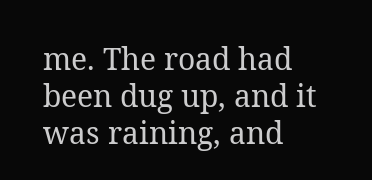me. The road had been dug up, and it was raining, and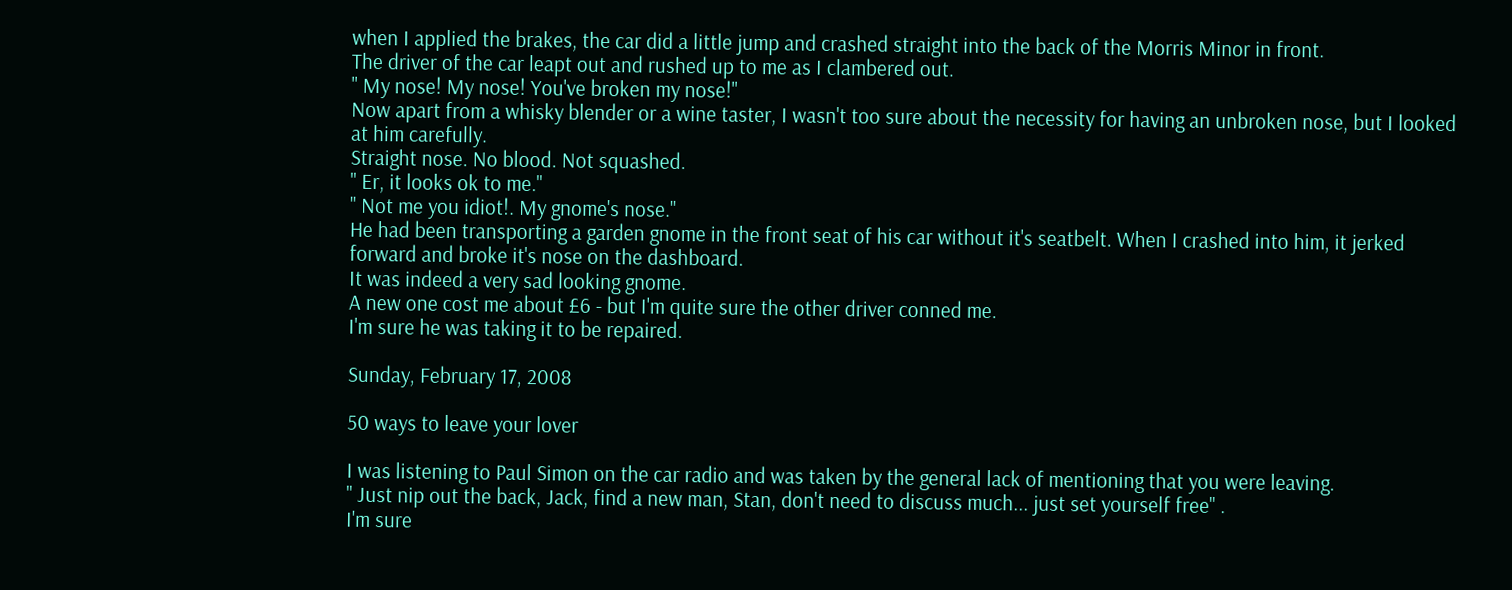when I applied the brakes, the car did a little jump and crashed straight into the back of the Morris Minor in front.
The driver of the car leapt out and rushed up to me as I clambered out.
" My nose! My nose! You've broken my nose!"
Now apart from a whisky blender or a wine taster, I wasn't too sure about the necessity for having an unbroken nose, but I looked at him carefully.
Straight nose. No blood. Not squashed.
" Er, it looks ok to me."
" Not me you idiot!. My gnome's nose."
He had been transporting a garden gnome in the front seat of his car without it's seatbelt. When I crashed into him, it jerked forward and broke it's nose on the dashboard.
It was indeed a very sad looking gnome.
A new one cost me about £6 - but I'm quite sure the other driver conned me.
I'm sure he was taking it to be repaired.

Sunday, February 17, 2008

50 ways to leave your lover

I was listening to Paul Simon on the car radio and was taken by the general lack of mentioning that you were leaving.
" Just nip out the back, Jack, find a new man, Stan, don't need to discuss much... just set yourself free" .
I'm sure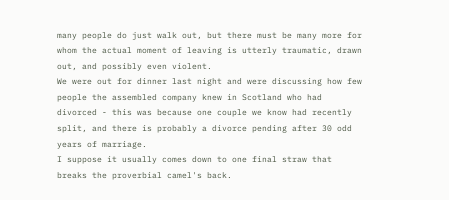many people do just walk out, but there must be many more for whom the actual moment of leaving is utterly traumatic, drawn out, and possibly even violent.
We were out for dinner last night and were discussing how few people the assembled company knew in Scotland who had divorced - this was because one couple we know had recently split, and there is probably a divorce pending after 30 odd years of marriage.
I suppose it usually comes down to one final straw that breaks the proverbial camel's back.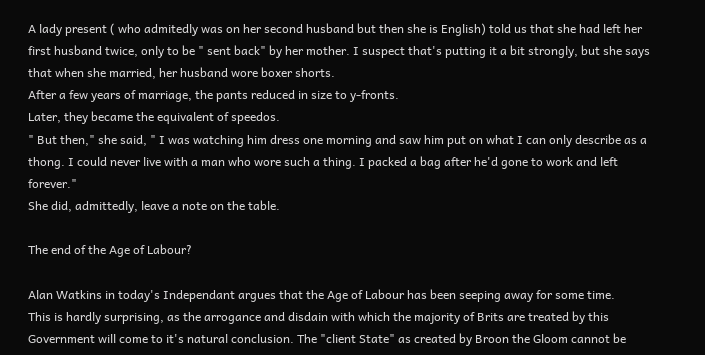A lady present ( who admitedly was on her second husband but then she is English) told us that she had left her first husband twice, only to be " sent back" by her mother. I suspect that's putting it a bit strongly, but she says that when she married, her husband wore boxer shorts.
After a few years of marriage, the pants reduced in size to y-fronts.
Later, they became the equivalent of speedos.
" But then," she said, " I was watching him dress one morning and saw him put on what I can only describe as a thong. I could never live with a man who wore such a thing. I packed a bag after he'd gone to work and left forever."
She did, admittedly, leave a note on the table.

The end of the Age of Labour?

Alan Watkins in today's Independant argues that the Age of Labour has been seeping away for some time.
This is hardly surprising, as the arrogance and disdain with which the majority of Brits are treated by this Government will come to it's natural conclusion. The "client State" as created by Broon the Gloom cannot be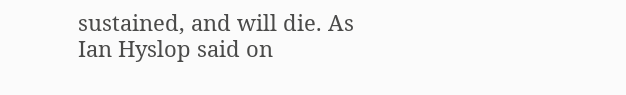sustained, and will die. As Ian Hyslop said on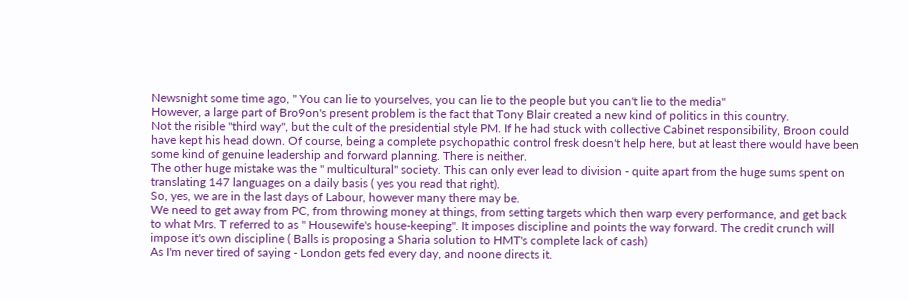Newsnight some time ago, " You can lie to yourselves, you can lie to the people but you can't lie to the media"
However, a large part of Bro9on's present problem is the fact that Tony Blair created a new kind of politics in this country.
Not the risible "third way", but the cult of the presidential style PM. If he had stuck with collective Cabinet responsibility, Broon could have kept his head down. Of course, being a complete psychopathic control fresk doesn't help here, but at least there would have been some kind of genuine leadership and forward planning. There is neither.
The other huge mistake was the " multicultural" society. This can only ever lead to division - quite apart from the huge sums spent on translating 147 languages on a daily basis ( yes you read that right).
So, yes, we are in the last days of Labour, however many there may be.
We need to get away from PC, from throwing money at things, from setting targets which then warp every performance, and get back to what Mrs. T referred to as " Housewife's house-keeping". It imposes discipline and points the way forward. The credit crunch will impose it's own discipline ( Balls is proposing a Sharia solution to HMT's complete lack of cash)
As I'm never tired of saying - London gets fed every day, and noone directs it.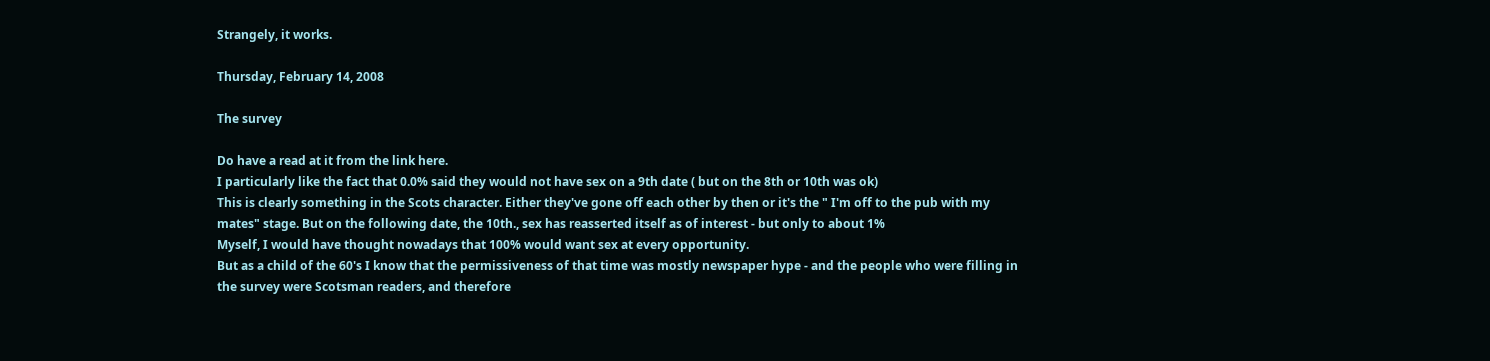Strangely, it works.

Thursday, February 14, 2008

The survey

Do have a read at it from the link here.
I particularly like the fact that 0.0% said they would not have sex on a 9th date ( but on the 8th or 10th was ok)
This is clearly something in the Scots character. Either they've gone off each other by then or it's the " I'm off to the pub with my mates" stage. But on the following date, the 10th., sex has reasserted itself as of interest - but only to about 1%
Myself, I would have thought nowadays that 100% would want sex at every opportunity.
But as a child of the 60's I know that the permissiveness of that time was mostly newspaper hype - and the people who were filling in the survey were Scotsman readers, and therefore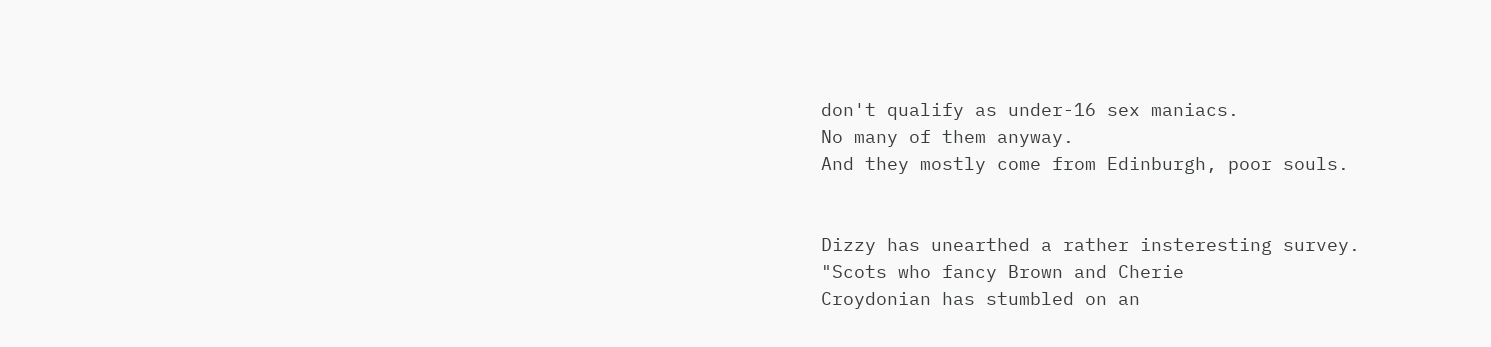don't qualify as under-16 sex maniacs.
No many of them anyway.
And they mostly come from Edinburgh, poor souls.


Dizzy has unearthed a rather insteresting survey.
"Scots who fancy Brown and Cherie
Croydonian has stumbled on an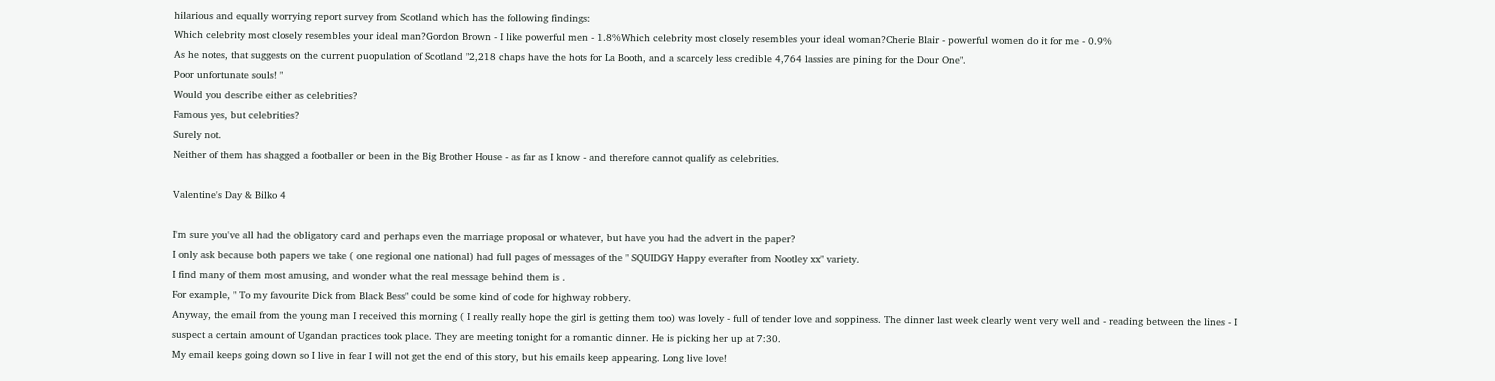hilarious and equally worrying report survey from Scotland which has the following findings:
Which celebrity most closely resembles your ideal man?Gordon Brown - I like powerful men - 1.8%Which celebrity most closely resembles your ideal woman?Cherie Blair - powerful women do it for me - 0.9%
As he notes, that suggests on the current puopulation of Scotland "2,218 chaps have the hots for La Booth, and a scarcely less credible 4,764 lassies are pining for the Dour One".
Poor unfortunate souls! "
Would you describe either as celebrities?
Famous yes, but celebrities?
Surely not.
Neither of them has shagged a footballer or been in the Big Brother House - as far as I know - and therefore cannot qualify as celebrities.

Valentine's Day & Bilko 4

I'm sure you've all had the obligatory card and perhaps even the marriage proposal or whatever, but have you had the advert in the paper?
I only ask because both papers we take ( one regional one national) had full pages of messages of the " SQUIDGY Happy everafter from Nootley xx" variety.
I find many of them most amusing, and wonder what the real message behind them is .
For example, " To my favourite Dick from Black Bess" could be some kind of code for highway robbery.
Anyway, the email from the young man I received this morning ( I really really hope the girl is getting them too) was lovely - full of tender love and soppiness. The dinner last week clearly went very well and - reading between the lines - I suspect a certain amount of Ugandan practices took place. They are meeting tonight for a romantic dinner. He is picking her up at 7:30.
My email keeps going down so I live in fear I will not get the end of this story, but his emails keep appearing. Long live love!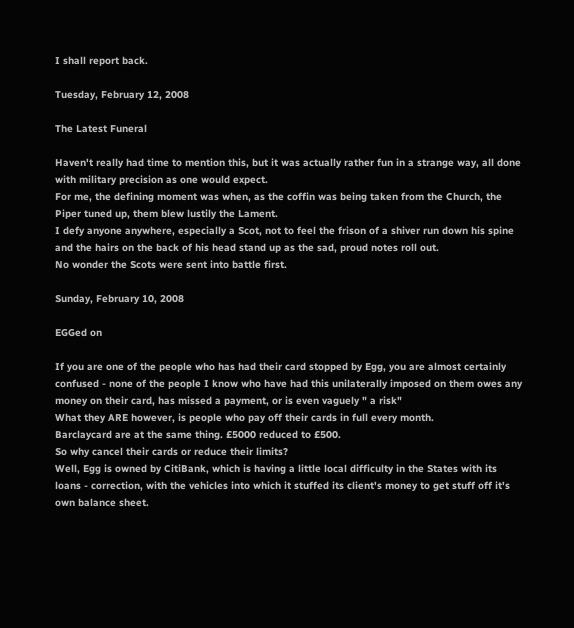I shall report back.

Tuesday, February 12, 2008

The Latest Funeral

Haven't really had time to mention this, but it was actually rather fun in a strange way, all done with military precision as one would expect.
For me, the defining moment was when, as the coffin was being taken from the Church, the Piper tuned up, them blew lustily the Lament.
I defy anyone anywhere, especially a Scot, not to feel the frison of a shiver run down his spine and the hairs on the back of his head stand up as the sad, proud notes roll out.
No wonder the Scots were sent into battle first.

Sunday, February 10, 2008

EGGed on

If you are one of the people who has had their card stopped by Egg, you are almost certainly confused - none of the people I know who have had this unilaterally imposed on them owes any money on their card, has missed a payment, or is even vaguely " a risk"
What they ARE however, is people who pay off their cards in full every month.
Barclaycard are at the same thing. £5000 reduced to £500.
So why cancel their cards or reduce their limits?
Well, Egg is owned by CitiBank, which is having a little local difficulty in the States with its loans - correction, with the vehicles into which it stuffed its client's money to get stuff off it's own balance sheet.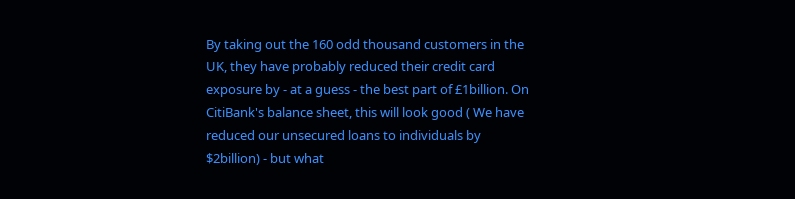By taking out the 160 odd thousand customers in the UK, they have probably reduced their credit card exposure by - at a guess - the best part of £1billion. On CitiBank's balance sheet, this will look good ( We have reduced our unsecured loans to individuals by $2billion) - but what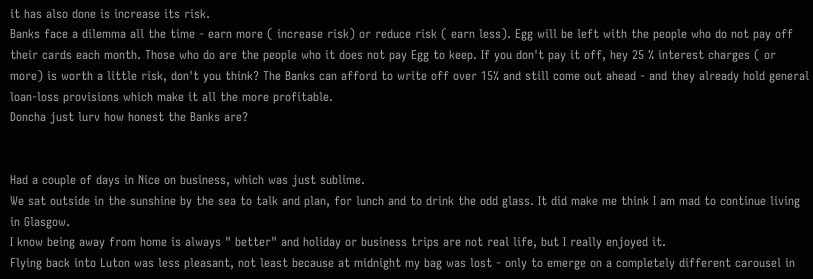it has also done is increase its risk.
Banks face a dilemma all the time - earn more ( increase risk) or reduce risk ( earn less). Egg will be left with the people who do not pay off their cards each month. Those who do are the people who it does not pay Egg to keep. If you don't pay it off, hey 25 % interest charges ( or more) is worth a little risk, don't you think? The Banks can afford to write off over 15% and still come out ahead - and they already hold general loan-loss provisions which make it all the more profitable.
Doncha just lurv how honest the Banks are?


Had a couple of days in Nice on business, which was just sublime.
We sat outside in the sunshine by the sea to talk and plan, for lunch and to drink the odd glass. It did make me think I am mad to continue living in Glasgow.
I know being away from home is always " better" and holiday or business trips are not real life, but I really enjoyed it.
Flying back into Luton was less pleasant, not least because at midnight my bag was lost - only to emerge on a completely different carousel in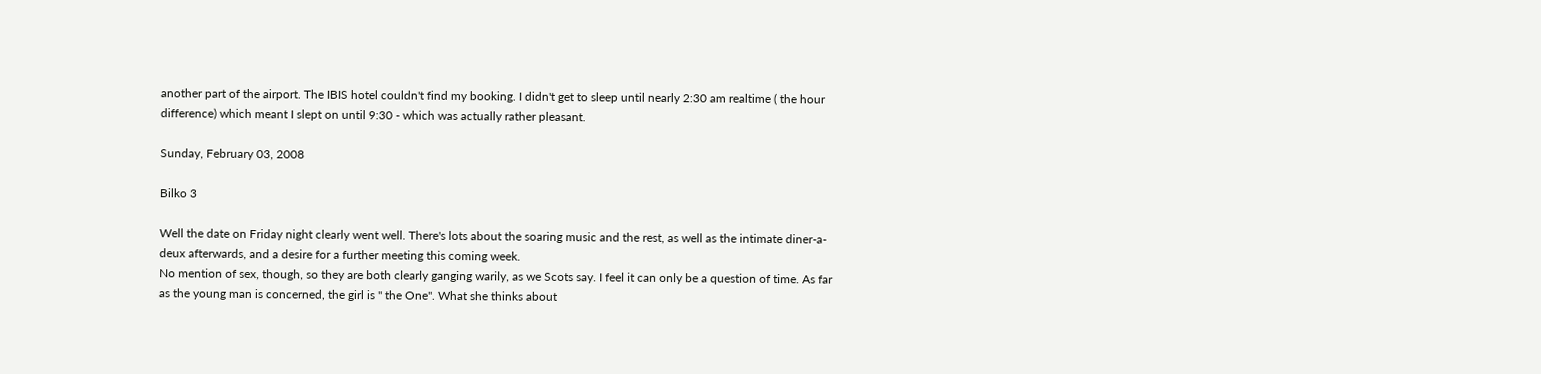another part of the airport. The IBIS hotel couldn't find my booking. I didn't get to sleep until nearly 2:30 am realtime ( the hour difference) which meant I slept on until 9:30 - which was actually rather pleasant.

Sunday, February 03, 2008

Bilko 3

Well the date on Friday night clearly went well. There's lots about the soaring music and the rest, as well as the intimate diner-a-deux afterwards, and a desire for a further meeting this coming week.
No mention of sex, though, so they are both clearly ganging warily, as we Scots say. I feel it can only be a question of time. As far as the young man is concerned, the girl is " the One". What she thinks about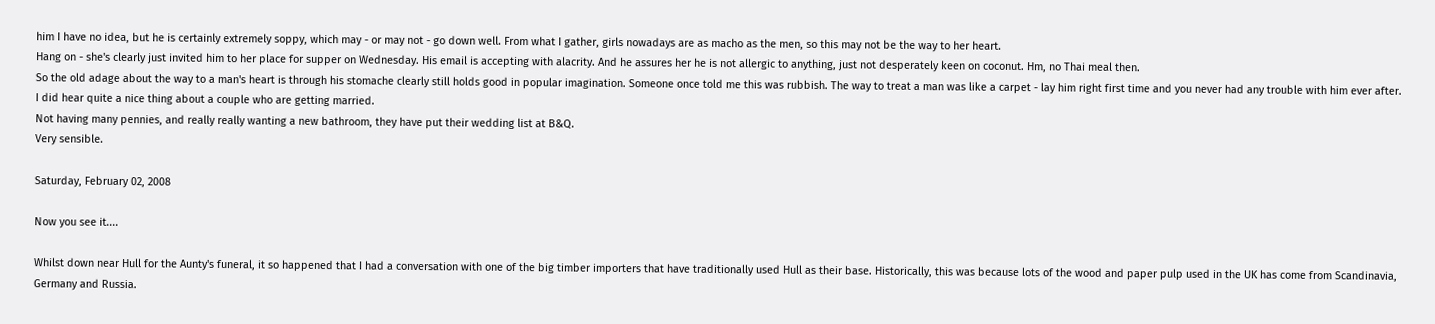him I have no idea, but he is certainly extremely soppy, which may - or may not - go down well. From what I gather, girls nowadays are as macho as the men, so this may not be the way to her heart.
Hang on - she's clearly just invited him to her place for supper on Wednesday. His email is accepting with alacrity. And he assures her he is not allergic to anything, just not desperately keen on coconut. Hm, no Thai meal then.
So the old adage about the way to a man's heart is through his stomache clearly still holds good in popular imagination. Someone once told me this was rubbish. The way to treat a man was like a carpet - lay him right first time and you never had any trouble with him ever after.
I did hear quite a nice thing about a couple who are getting married.
Not having many pennies, and really really wanting a new bathroom, they have put their wedding list at B&Q.
Very sensible.

Saturday, February 02, 2008

Now you see it....

Whilst down near Hull for the Aunty's funeral, it so happened that I had a conversation with one of the big timber importers that have traditionally used Hull as their base. Historically, this was because lots of the wood and paper pulp used in the UK has come from Scandinavia, Germany and Russia.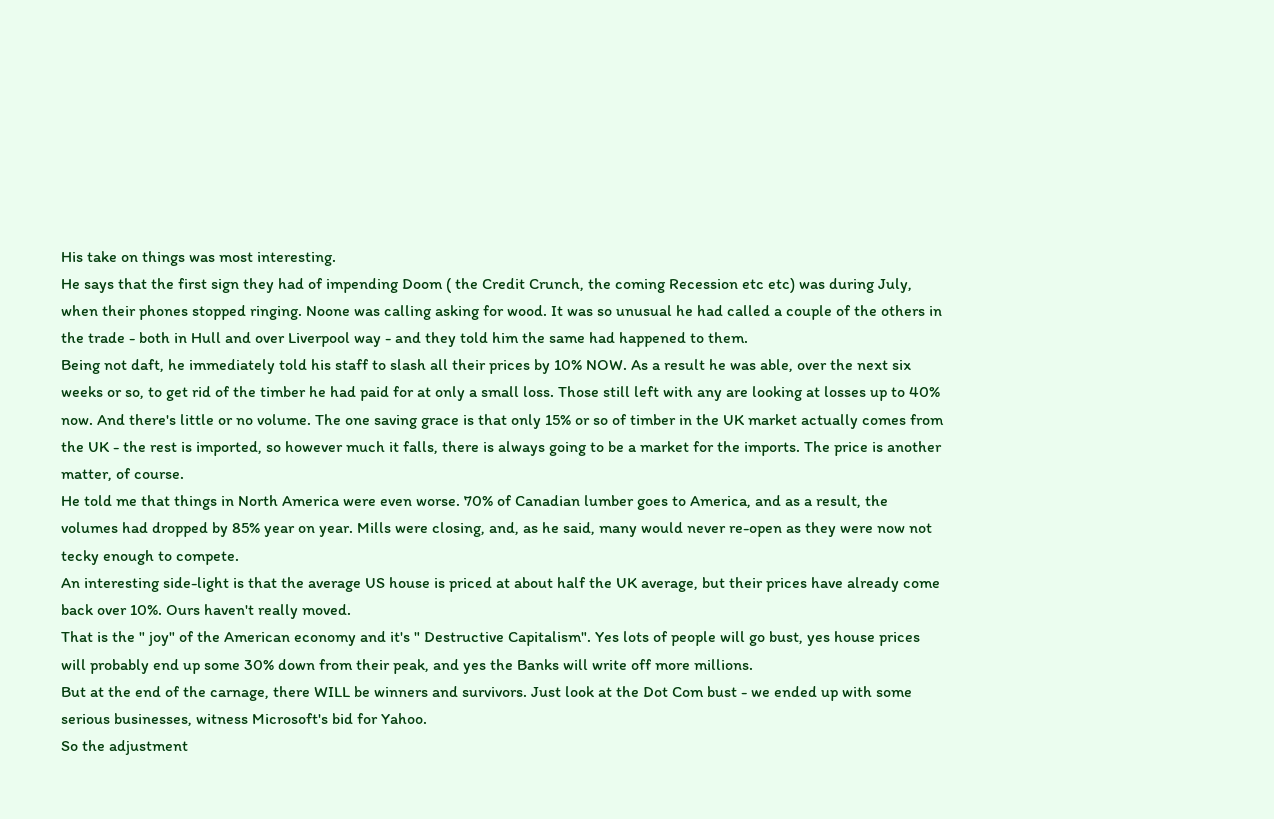His take on things was most interesting.
He says that the first sign they had of impending Doom ( the Credit Crunch, the coming Recession etc etc) was during July, when their phones stopped ringing. Noone was calling asking for wood. It was so unusual he had called a couple of the others in the trade - both in Hull and over Liverpool way - and they told him the same had happened to them.
Being not daft, he immediately told his staff to slash all their prices by 10% NOW. As a result he was able, over the next six weeks or so, to get rid of the timber he had paid for at only a small loss. Those still left with any are looking at losses up to 40% now. And there's little or no volume. The one saving grace is that only 15% or so of timber in the UK market actually comes from the UK - the rest is imported, so however much it falls, there is always going to be a market for the imports. The price is another matter, of course.
He told me that things in North America were even worse. 70% of Canadian lumber goes to America, and as a result, the volumes had dropped by 85% year on year. Mills were closing, and, as he said, many would never re-open as they were now not tecky enough to compete.
An interesting side-light is that the average US house is priced at about half the UK average, but their prices have already come back over 10%. Ours haven't really moved.
That is the " joy" of the American economy and it's " Destructive Capitalism". Yes lots of people will go bust, yes house prices will probably end up some 30% down from their peak, and yes the Banks will write off more millions.
But at the end of the carnage, there WILL be winners and survivors. Just look at the Dot Com bust - we ended up with some serious businesses, witness Microsoft's bid for Yahoo.
So the adjustment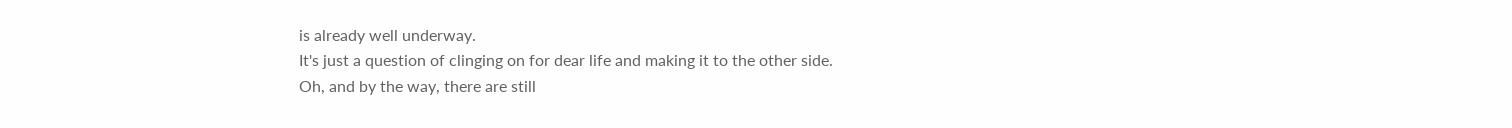is already well underway.
It's just a question of clinging on for dear life and making it to the other side.
Oh, and by the way, there are still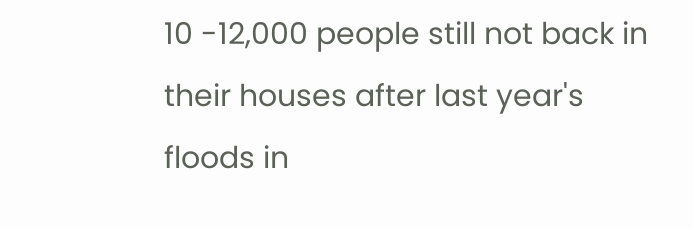10 -12,000 people still not back in their houses after last year's floods in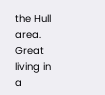the Hull area.
Great living in a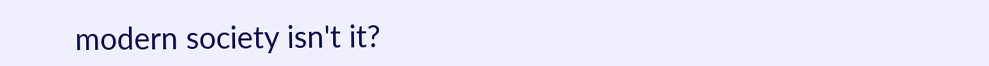modern society isn't it?